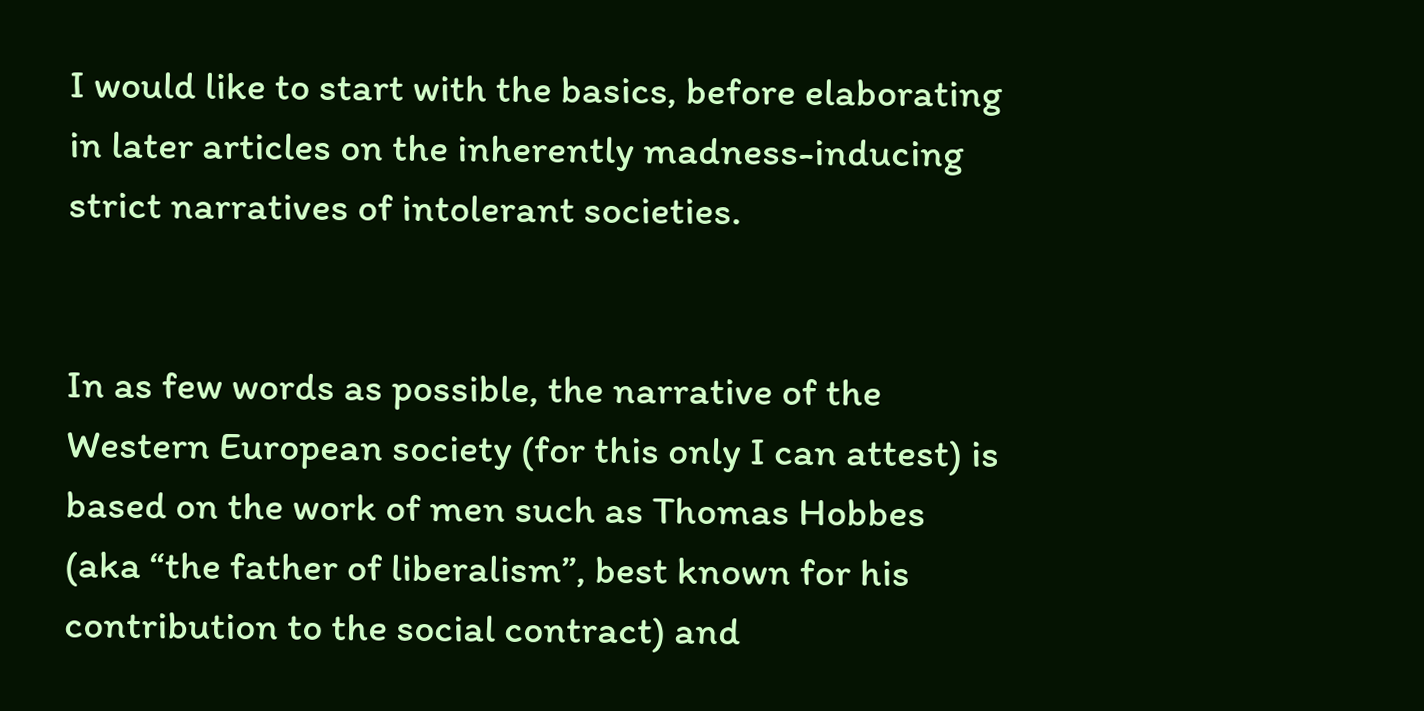I would like to start with the basics, before elaborating in later articles on the inherently madness-inducing strict narratives of intolerant societies.


In as few words as possible, the narrative of the Western European society (for this only I can attest) is based on the work of men such as Thomas Hobbes (aka “the father of liberalism”, best known for his contribution to the social contract) and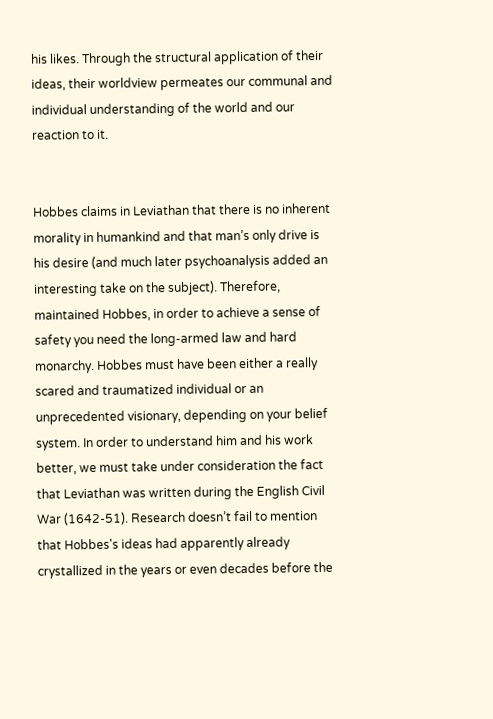his likes. Through the structural application of their ideas, their worldview permeates our communal and individual understanding of the world and our reaction to it.


Hobbes claims in Leviathan that there is no inherent morality in humankind and that man’s only drive is his desire (and much later psychoanalysis added an interesting take on the subject). Therefore, maintained Hobbes, in order to achieve a sense of safety you need the long-armed law and hard monarchy. Hobbes must have been either a really scared and traumatized individual or an unprecedented visionary, depending on your belief system. In order to understand him and his work better, we must take under consideration the fact that Leviathan was written during the English Civil War (1642-51). Research doesn’t fail to mention that Hobbes's ideas had apparently already crystallized in the years or even decades before the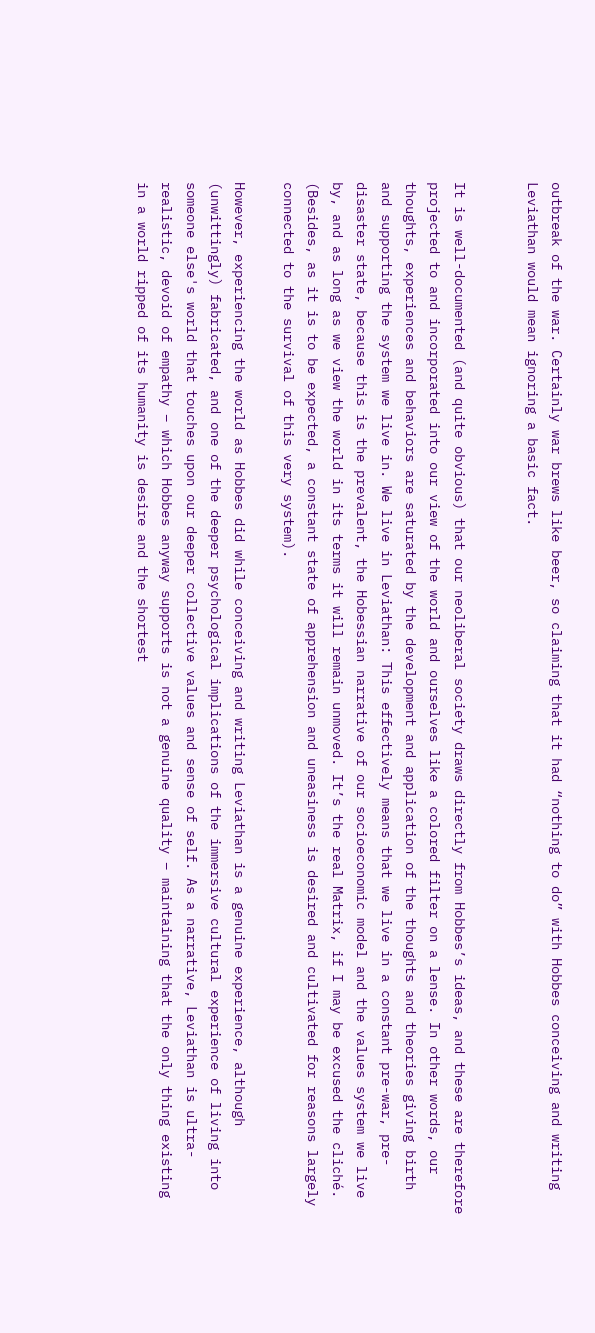outbreak of the war. Certainly war brews like beer, so claiming that it had “nothing to do” with Hobbes conceiving and writing Leviathan would mean ignoring a basic fact.


It is well-documented (and quite obvious) that our neoliberal society draws directly from Hobbes’s ideas, and these are therefore projected to and incorporated into our view of the world and ourselves like a colored filter on a lense. In other words, our thoughts, experiences and behaviors are saturated by the development and application of the thoughts and theories giving birth and supporting the system we live in. We live in Leviathan: This effectively means that we live in a constant pre-war, pre-disaster state, because this is the prevalent, the Hobessian narrative of our socioeconomic model and the values system we live by, and as long as we view the world in its terms it will remain unmoved. It’s the real Matrix, if I may be excused the cliché. (Besides, as it is to be expected, a constant state of apprehension and uneasiness is desired and cultivated for reasons largely connected to the survival of this very system).

However, experiencing the world as Hobbes did while conceiving and writing Leviathan is a genuine experience, although (unwittingly) fabricated, and one of the deeper psychological implications of the immersive cultural experience of living into someone else's world that touches upon our deeper collective values and sense of self. As a narrative, Leviathan is ultra-realistic, devoid of empathy – which Hobbes anyway supports is not a genuine quality – maintaining that the only thing existing in a world ripped of its humanity is desire and the shortest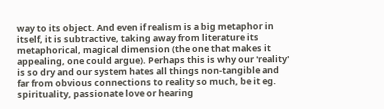way to its object. And even if realism is a big metaphor in itself, it is subtractive, taking away from literature its metaphorical, magical dimension (the one that makes it appealing, one could argue). Perhaps this is why our 'reality' is so dry and our system hates all things non-tangible and far from obvious connections to reality so much, be it eg. spirituality, passionate love or hearing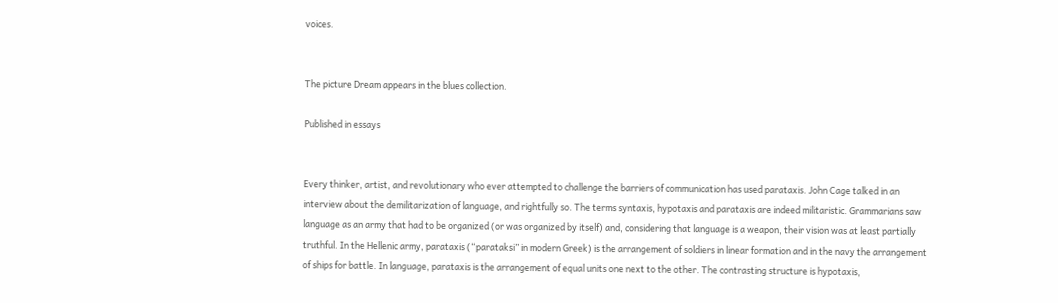voices.


The picture Dream appears in the blues collection.

Published in essays


Every thinker, artist, and revolutionary who ever attempted to challenge the barriers of communication has used parataxis. John Cage talked in an interview about the demilitarization of language, and rightfully so. The terms syntaxis, hypotaxis and parataxis are indeed militaristic. Grammarians saw language as an army that had to be organized (or was organized by itself) and, considering that language is a weapon, their vision was at least partially truthful. In the Hellenic army, parataxis (“parataksi” in modern Greek) is the arrangement of soldiers in linear formation and in the navy the arrangement of ships for battle. In language, parataxis is the arrangement of equal units one next to the other. The contrasting structure is hypotaxis,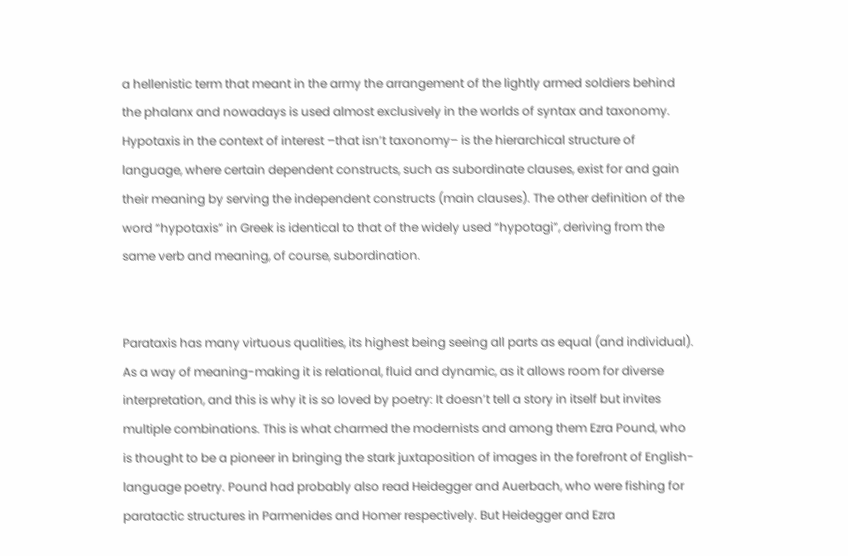a hellenistic term that meant in the army the arrangement of the lightly armed soldiers behind the phalanx and nowadays is used almost exclusively in the worlds of syntax and taxonomy. Hypotaxis in the context of interest –that isn’t taxonomy– is the hierarchical structure of language, where certain dependent constructs, such as subordinate clauses, exist for and gain their meaning by serving the independent constructs (main clauses). The other definition of the word “hypotaxis” in Greek is identical to that of the widely used “hypotagi”, deriving from the same verb and meaning, of course, subordination.


Parataxis has many virtuous qualities, its highest being seeing all parts as equal (and individual). As a way of meaning-making it is relational, fluid and dynamic, as it allows room for diverse interpretation, and this is why it is so loved by poetry: It doesn’t tell a story in itself but invites multiple combinations. This is what charmed the modernists and among them Ezra Pound, who is thought to be a pioneer in bringing the stark juxtaposition of images in the forefront of English-language poetry. Pound had probably also read Heidegger and Auerbach, who were fishing for paratactic structures in Parmenides and Homer respectively. But Heidegger and Ezra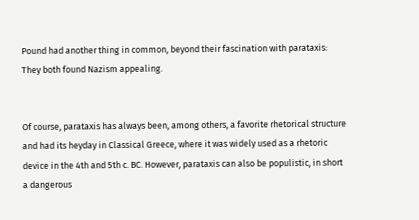Pound had another thing in common, beyond their fascination with parataxis: They both found Nazism appealing.


Of course, parataxis has always been, among others, a favorite rhetorical structure and had its heyday in Classical Greece, where it was widely used as a rhetoric device in the 4th and 5th c. BC. However, parataxis can also be populistic, in short a dangerous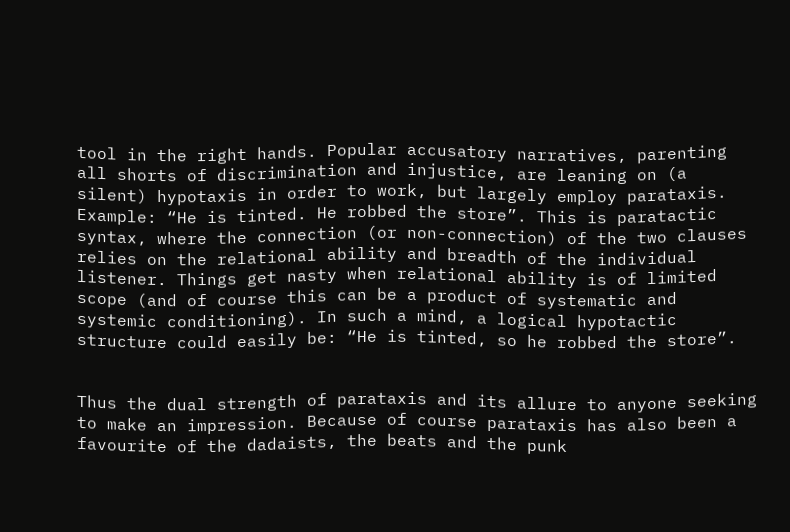tool in the right hands. Popular accusatory narratives, parenting all shorts of discrimination and injustice, are leaning on (a silent) hypotaxis in order to work, but largely employ parataxis. Example: “He is tinted. He robbed the store”. This is paratactic syntax, where the connection (or non-connection) of the two clauses relies on the relational ability and breadth of the individual listener. Things get nasty when relational ability is of limited scope (and of course this can be a product of systematic and systemic conditioning). In such a mind, a logical hypotactic structure could easily be: “He is tinted, so he robbed the store”.


Thus the dual strength of parataxis and its allure to anyone seeking to make an impression. Because of course parataxis has also been a favourite of the dadaists, the beats and the punk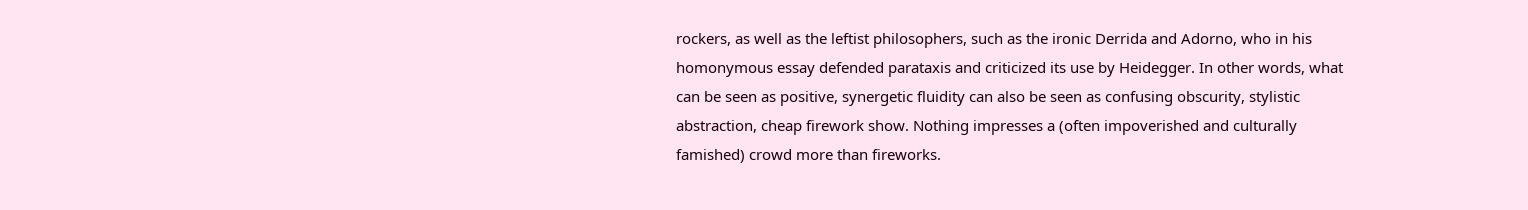rockers, as well as the leftist philosophers, such as the ironic Derrida and Adorno, who in his homonymous essay defended parataxis and criticized its use by Heidegger. In other words, what can be seen as positive, synergetic fluidity can also be seen as confusing obscurity, stylistic abstraction, cheap firework show. Nothing impresses a (often impoverished and culturally famished) crowd more than fireworks.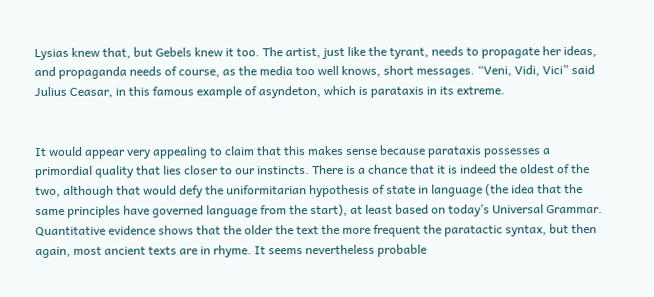Lysias knew that, but Gebels knew it too. The artist, just like the tyrant, needs to propagate her ideas, and propaganda needs of course, as the media too well knows, short messages. “Veni, Vidi, Vici” said Julius Ceasar, in this famous example of asyndeton, which is parataxis in its extreme.


It would appear very appealing to claim that this makes sense because parataxis possesses a primordial quality that lies closer to our instincts. There is a chance that it is indeed the oldest of the two, although that would defy the uniformitarian hypothesis of state in language (the idea that the same principles have governed language from the start), at least based on today’s Universal Grammar. Quantitative evidence shows that the older the text the more frequent the paratactic syntax, but then again, most ancient texts are in rhyme. It seems nevertheless probable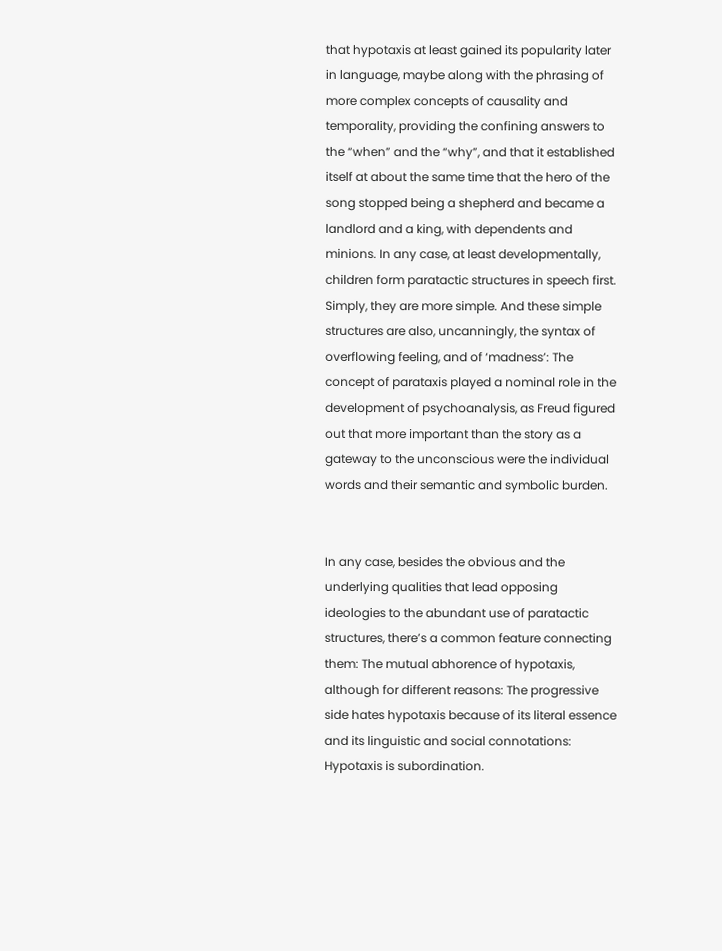that hypotaxis at least gained its popularity later in language, maybe along with the phrasing of more complex concepts of causality and temporality, providing the confining answers to the “when” and the “why”, and that it established itself at about the same time that the hero of the song stopped being a shepherd and became a landlord and a king, with dependents and minions. In any case, at least developmentally, children form paratactic structures in speech first. Simply, they are more simple. And these simple structures are also, uncanningly, the syntax of overflowing feeling, and of ‘madness’: The concept of parataxis played a nominal role in the development of psychoanalysis, as Freud figured out that more important than the story as a gateway to the unconscious were the individual words and their semantic and symbolic burden.


In any case, besides the obvious and the underlying qualities that lead opposing ideologies to the abundant use of paratactic structures, there’s a common feature connecting them: The mutual abhorence of hypotaxis, although for different reasons: The progressive side hates hypotaxis because of its literal essence and its linguistic and social connotations: Hypotaxis is subordination.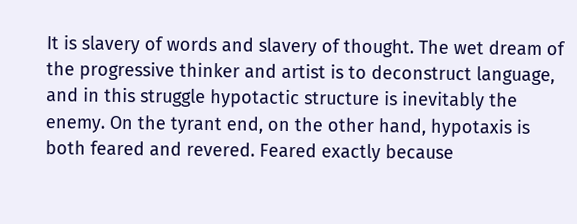It is slavery of words and slavery of thought. The wet dream of the progressive thinker and artist is to deconstruct language, and in this struggle hypotactic structure is inevitably the enemy. On the tyrant end, on the other hand, hypotaxis is both feared and revered. Feared exactly because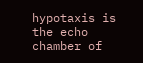hypotaxis is the echo chamber of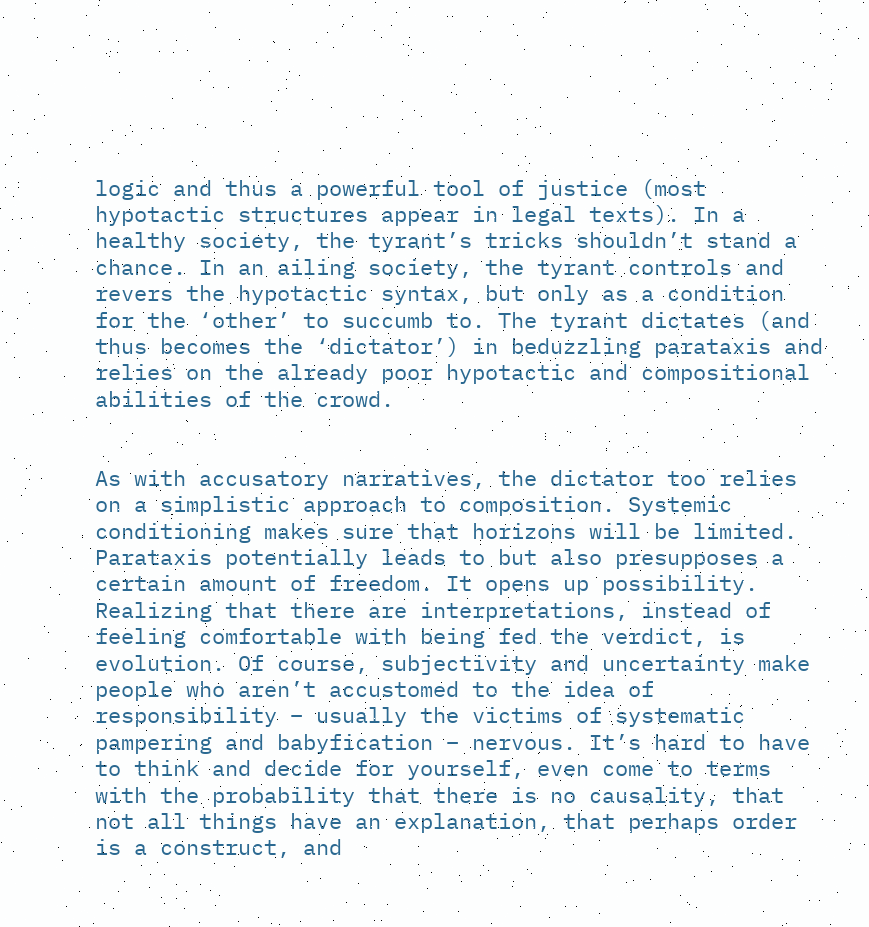logic and thus a powerful tool of justice (most hypotactic structures appear in legal texts). In a healthy society, the tyrant’s tricks shouldn’t stand a chance. In an ailing society, the tyrant controls and revers the hypotactic syntax, but only as a condition for the ‘other’ to succumb to. The tyrant dictates (and thus becomes the ‘dictator’) in beduzzling parataxis and relies on the already poor hypotactic and compositional abilities of the crowd.


As with accusatory narratives, the dictator too relies on a simplistic approach to composition. Systemic conditioning makes sure that horizons will be limited. Parataxis potentially leads to but also presupposes a certain amount of freedom. It opens up possibility. Realizing that there are interpretations, instead of feeling comfortable with being fed the verdict, is evolution. Of course, subjectivity and uncertainty make people who aren’t accustomed to the idea of responsibility – usually the victims of systematic pampering and babyfication – nervous. It’s hard to have to think and decide for yourself, even come to terms with the probability that there is no causality, that not all things have an explanation, that perhaps order is a construct, and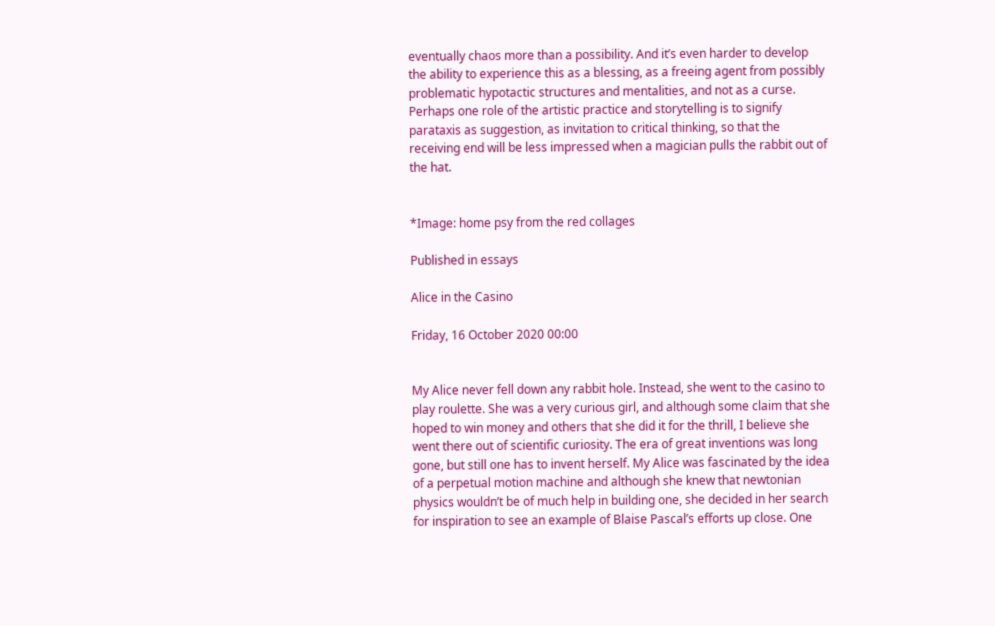eventually chaos more than a possibility. And it’s even harder to develop the ability to experience this as a blessing, as a freeing agent from possibly problematic hypotactic structures and mentalities, and not as a curse. Perhaps one role of the artistic practice and storytelling is to signify parataxis as suggestion, as invitation to critical thinking, so that the receiving end will be less impressed when a magician pulls the rabbit out of the hat.


*Image: home psy from the red collages

Published in essays

Alice in the Casino

Friday, 16 October 2020 00:00


My Alice never fell down any rabbit hole. Instead, she went to the casino to play roulette. She was a very curious girl, and although some claim that she hoped to win money and others that she did it for the thrill, I believe she went there out of scientific curiosity. The era of great inventions was long gone, but still one has to invent herself. My Alice was fascinated by the idea of a perpetual motion machine and although she knew that newtonian physics wouldn’t be of much help in building one, she decided in her search for inspiration to see an example of Blaise Pascal’s efforts up close. One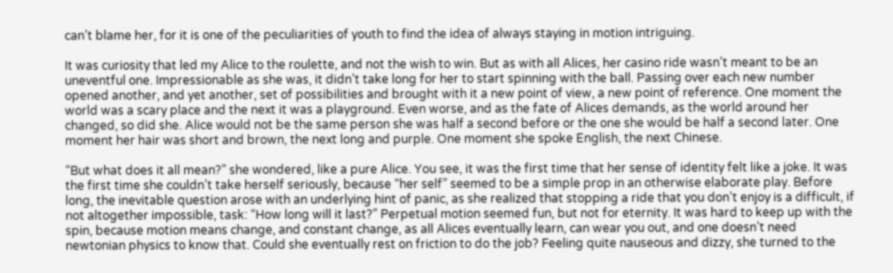can’t blame her, for it is one of the peculiarities of youth to find the idea of always staying in motion intriguing.

It was curiosity that led my Alice to the roulette, and not the wish to win. But as with all Alices, her casino ride wasn’t meant to be an uneventful one. Impressionable as she was, it didn’t take long for her to start spinning with the ball. Passing over each new number opened another, and yet another, set of possibilities and brought with it a new point of view, a new point of reference. One moment the world was a scary place and the next it was a playground. Even worse, and as the fate of Alices demands, as the world around her changed, so did she. Alice would not be the same person she was half a second before or the one she would be half a second later. One moment her hair was short and brown, the next long and purple. One moment she spoke English, the next Chinese.

“But what does it all mean?” she wondered, like a pure Alice. You see, it was the first time that her sense of identity felt like a joke. It was the first time she couldn’t take herself seriously, because “her self” seemed to be a simple prop in an otherwise elaborate play. Before long, the inevitable question arose with an underlying hint of panic, as she realized that stopping a ride that you don’t enjoy is a difficult, if not altogether impossible, task: “How long will it last?” Perpetual motion seemed fun, but not for eternity. It was hard to keep up with the spin, because motion means change, and constant change, as all Alices eventually learn, can wear you out, and one doesn’t need newtonian physics to know that. Could she eventually rest on friction to do the job? Feeling quite nauseous and dizzy, she turned to the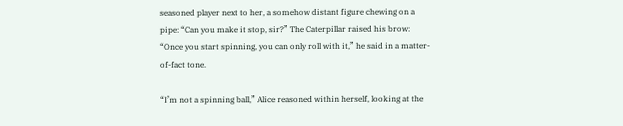seasoned player next to her, a somehow distant figure chewing on a pipe: “Can you make it stop, sir?” The Caterpillar raised his brow: “Once you start spinning, you can only roll with it,” he said in a matter-of-fact tone.

“I’m not a spinning ball,” Alice reasoned within herself, looking at the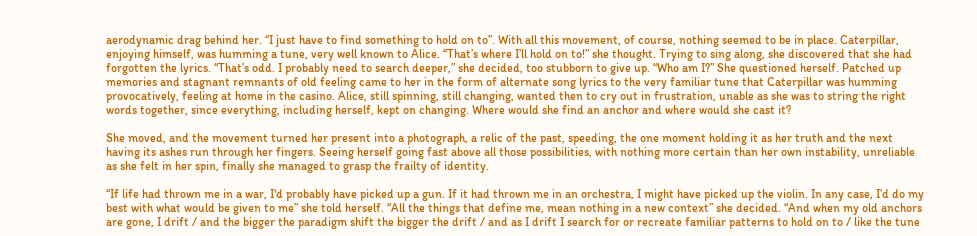aerodynamic drag behind her. “I just have to find something to hold on to”. With all this movement, of course, nothing seemed to be in place. Caterpillar, enjoying himself, was humming a tune, very well known to Alice. “That’s where I’ll hold on to!” she thought. Trying to sing along, she discovered that she had forgotten the lyrics. “That’s odd. I probably need to search deeper,” she decided, too stubborn to give up. “Who am I?” She questioned herself. Patched up memories and stagnant remnants of old feeling came to her in the form of alternate song lyrics to the very familiar tune that Caterpillar was humming provocatively, feeling at home in the casino. Alice, still spinning, still changing, wanted then to cry out in frustration, unable as she was to string the right words together, since everything, including herself, kept on changing. Where would she find an anchor and where would she cast it?

She moved, and the movement turned her present into a photograph, a relic of the past, speeding, the one moment holding it as her truth and the next having its ashes run through her fingers. Seeing herself going fast above all those possibilities, with nothing more certain than her own instability, unreliable as she felt in her spin, finally she managed to grasp the frailty of identity.

“If life had thrown me in a war, I'd probably have picked up a gun. If it had thrown me in an orchestra, I might have picked up the violin. In any case, I’d do my best with what would be given to me” she told herself. “All the things that define me, mean nothing in a new context” she decided. “And when my old anchors are gone, I drift / and the bigger the paradigm shift the bigger the drift / and as I drift I search for or recreate familiar patterns to hold on to / like the tune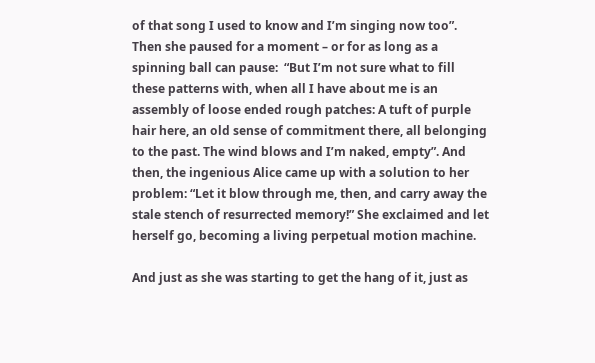of that song I used to know and I’m singing now too”. Then she paused for a moment – or for as long as a spinning ball can pause:  “But I’m not sure what to fill these patterns with, when all I have about me is an assembly of loose ended rough patches: A tuft of purple hair here, an old sense of commitment there, all belonging to the past. The wind blows and I’m naked, empty”. And then, the ingenious Alice came up with a solution to her problem: “Let it blow through me, then, and carry away the stale stench of resurrected memory!” She exclaimed and let herself go, becoming a living perpetual motion machine.

And just as she was starting to get the hang of it, just as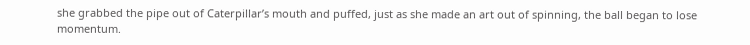she grabbed the pipe out of Caterpillar’s mouth and puffed, just as she made an art out of spinning, the ball began to lose momentum.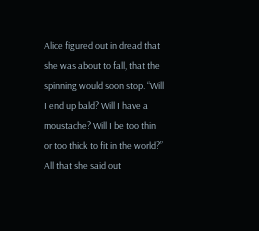Alice figured out in dread that she was about to fall, that the spinning would soon stop. “Will I end up bald? Will I have a moustache? Will I be too thin or too thick to fit in the world?” All that she said out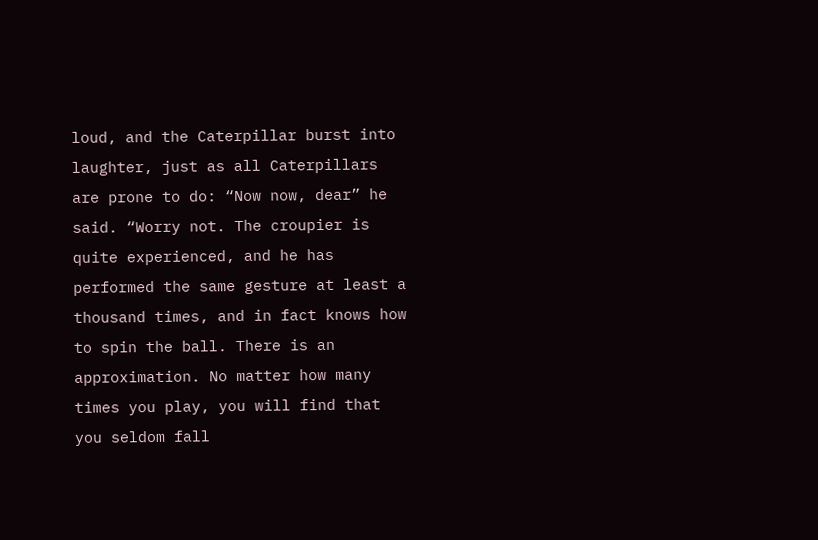loud, and the Caterpillar burst into laughter, just as all Caterpillars are prone to do: “Now now, dear” he said. “Worry not. The croupier is quite experienced, and he has performed the same gesture at least a thousand times, and in fact knows how to spin the ball. There is an approximation. No matter how many times you play, you will find that you seldom fall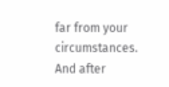far from your circumstances. And after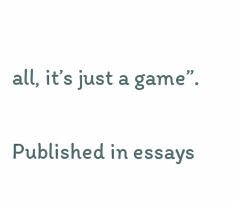all, it’s just a game”.

Published in essays